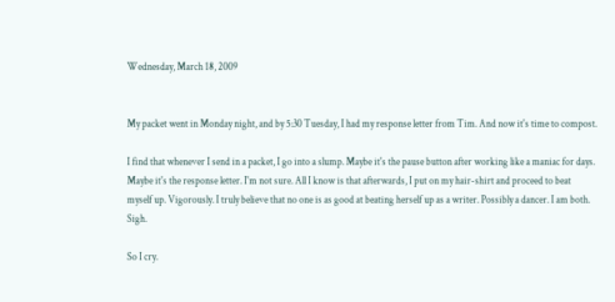Wednesday, March 18, 2009


My packet went in Monday night, and by 5:30 Tuesday, I had my response letter from Tim. And now it's time to compost.

I find that whenever I send in a packet, I go into a slump. Maybe it's the pause button after working like a maniac for days. Maybe it's the response letter. I'm not sure. All I know is that afterwards, I put on my hair-shirt and proceed to beat myself up. Vigorously. I truly believe that no one is as good at beating herself up as a writer. Possibly a dancer. I am both. Sigh.

So I cry.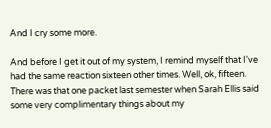And I cry some more.

And before I get it out of my system, I remind myself that I've had the same reaction sixteen other times. Well, ok, fifteen. There was that one packet last semester when Sarah Ellis said some very complimentary things about my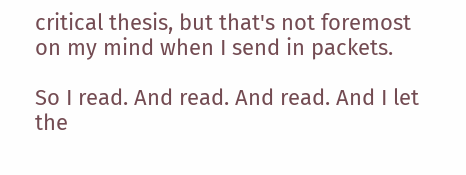critical thesis, but that's not foremost on my mind when I send in packets.

So I read. And read. And read. And I let the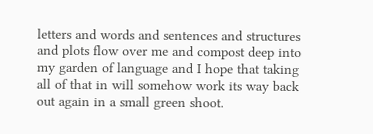letters and words and sentences and structures and plots flow over me and compost deep into my garden of language and I hope that taking all of that in will somehow work its way back out again in a small green shoot.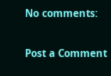No comments:

Post a Comment